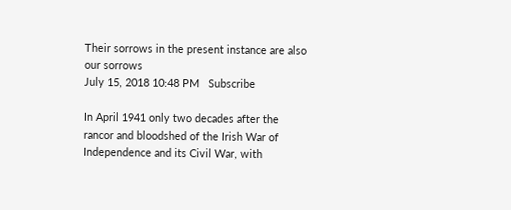Their sorrows in the present instance are also our sorrows
July 15, 2018 10:48 PM   Subscribe

In April 1941 only two decades after the rancor and bloodshed of the Irish War of Independence and its Civil War, with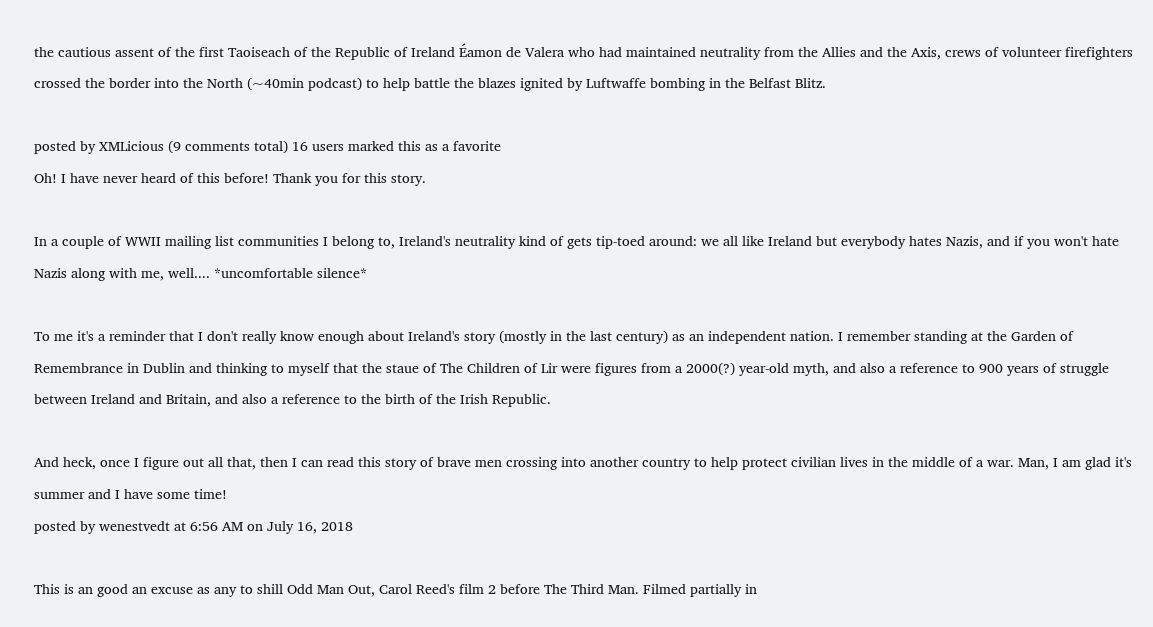the cautious assent of the first Taoiseach of the Republic of Ireland Éamon de Valera who had maintained neutrality from the Allies and the Axis, crews of volunteer firefighters crossed the border into the North (~40min podcast) to help battle the blazes ignited by Luftwaffe bombing in the Belfast Blitz.

posted by XMLicious (9 comments total) 16 users marked this as a favorite
Oh! I have never heard of this before! Thank you for this story.

In a couple of WWII mailing list communities I belong to, Ireland's neutrality kind of gets tip-toed around: we all like Ireland but everybody hates Nazis, and if you won't hate Nazis along with me, well.... *uncomfortable silence*

To me it's a reminder that I don't really know enough about Ireland's story (mostly in the last century) as an independent nation. I remember standing at the Garden of Remembrance in Dublin and thinking to myself that the staue of The Children of Lir were figures from a 2000(?) year-old myth, and also a reference to 900 years of struggle between Ireland and Britain, and also a reference to the birth of the Irish Republic.

And heck, once I figure out all that, then I can read this story of brave men crossing into another country to help protect civilian lives in the middle of a war. Man, I am glad it's summer and I have some time!
posted by wenestvedt at 6:56 AM on July 16, 2018

This is an good an excuse as any to shill Odd Man Out, Carol Reed's film 2 before The Third Man. Filmed partially in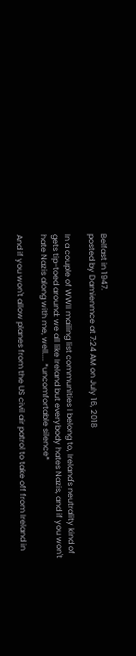Belfast in 1947.
posted by Damienmce at 7:24 AM on July 16, 2018

In a couple of WWII mailing list communities I belong to, Ireland's neutrality kind of gets tip-toed around: we all like Ireland but everybody hates Nazis, and if you won't hate Nazis along with me, well.... *uncomfortable silence*

And if you won't allow planes from the US civil air patrol to take off from Ireland in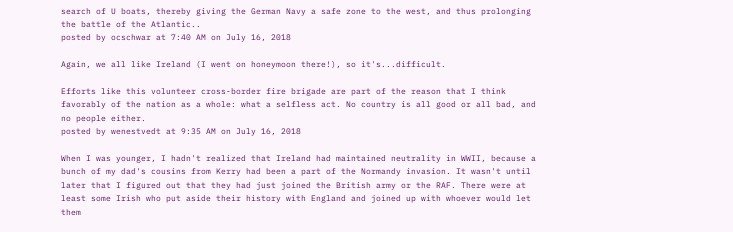search of U boats, thereby giving the German Navy a safe zone to the west, and thus prolonging the battle of the Atlantic..
posted by ocschwar at 7:40 AM on July 16, 2018

Again, we all like Ireland (I went on honeymoon there!), so it's...difficult.

Efforts like this volunteer cross-border fire brigade are part of the reason that I think favorably of the nation as a whole: what a selfless act. No country is all good or all bad, and no people either.
posted by wenestvedt at 9:35 AM on July 16, 2018

When I was younger, I hadn't realized that Ireland had maintained neutrality in WWII, because a bunch of my dad's cousins from Kerry had been a part of the Normandy invasion. It wasn't until later that I figured out that they had just joined the British army or the RAF. There were at least some Irish who put aside their history with England and joined up with whoever would let them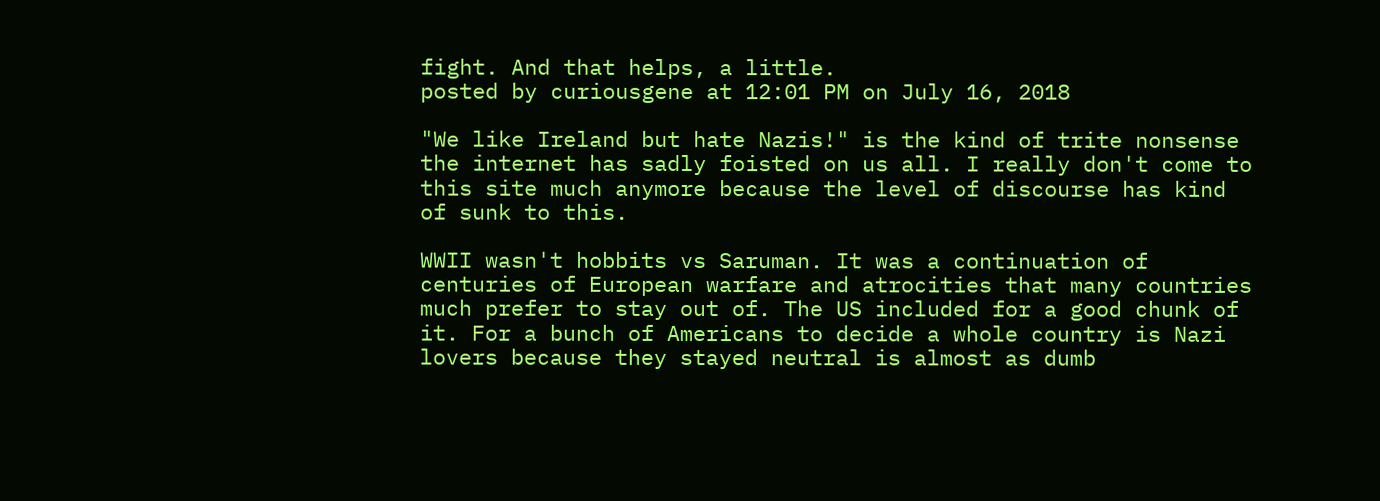fight. And that helps, a little.
posted by curiousgene at 12:01 PM on July 16, 2018

"We like Ireland but hate Nazis!" is the kind of trite nonsense the internet has sadly foisted on us all. I really don't come to this site much anymore because the level of discourse has kind of sunk to this.

WWII wasn't hobbits vs Saruman. It was a continuation of centuries of European warfare and atrocities that many countries much prefer to stay out of. The US included for a good chunk of it. For a bunch of Americans to decide a whole country is Nazi lovers because they stayed neutral is almost as dumb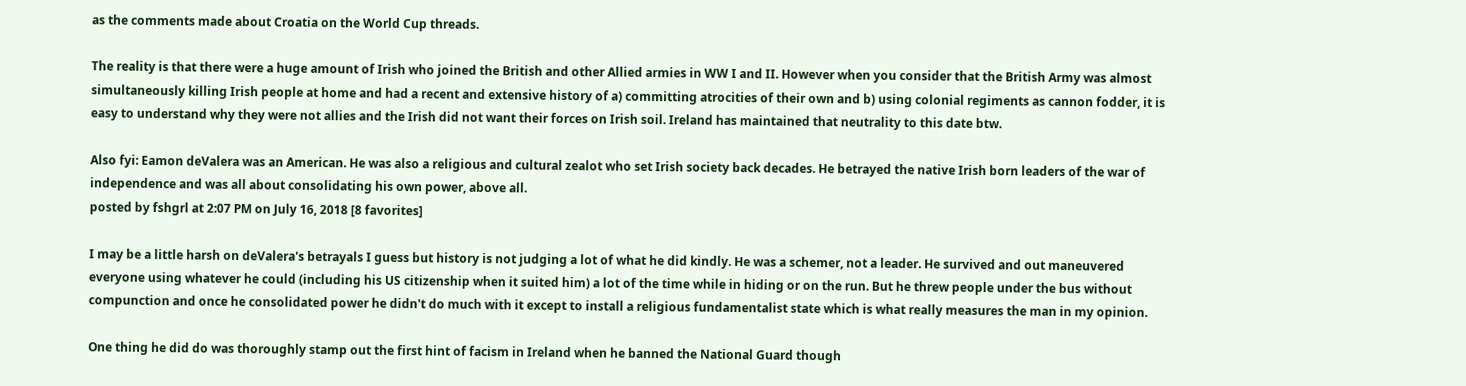as the comments made about Croatia on the World Cup threads.

The reality is that there were a huge amount of Irish who joined the British and other Allied armies in WW I and II. However when you consider that the British Army was almost simultaneously killing Irish people at home and had a recent and extensive history of a) committing atrocities of their own and b) using colonial regiments as cannon fodder, it is easy to understand why they were not allies and the Irish did not want their forces on Irish soil. Ireland has maintained that neutrality to this date btw.

Also fyi: Eamon deValera was an American. He was also a religious and cultural zealot who set Irish society back decades. He betrayed the native Irish born leaders of the war of independence and was all about consolidating his own power, above all.
posted by fshgrl at 2:07 PM on July 16, 2018 [8 favorites]

I may be a little harsh on deValera's betrayals I guess but history is not judging a lot of what he did kindly. He was a schemer, not a leader. He survived and out maneuvered everyone using whatever he could (including his US citizenship when it suited him) a lot of the time while in hiding or on the run. But he threw people under the bus without compunction and once he consolidated power he didn't do much with it except to install a religious fundamentalist state which is what really measures the man in my opinion.

One thing he did do was thoroughly stamp out the first hint of facism in Ireland when he banned the National Guard though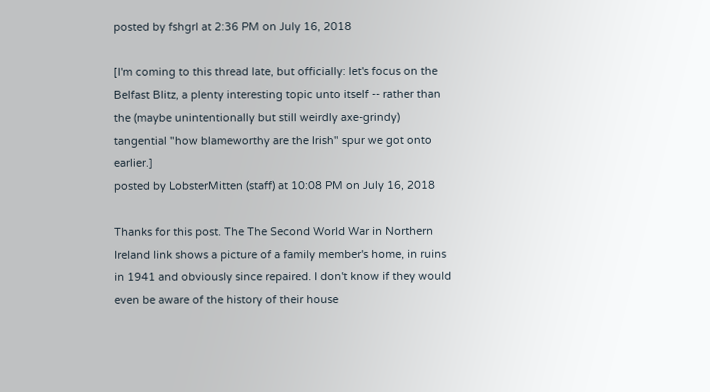posted by fshgrl at 2:36 PM on July 16, 2018

[I'm coming to this thread late, but officially: let's focus on the Belfast Blitz, a plenty interesting topic unto itself -- rather than the (maybe unintentionally but still weirdly axe-grindy) tangential "how blameworthy are the Irish" spur we got onto earlier.]
posted by LobsterMitten (staff) at 10:08 PM on July 16, 2018

Thanks for this post. The The Second World War in Northern Ireland link shows a picture of a family member's home, in ruins in 1941 and obviously since repaired. I don't know if they would even be aware of the history of their house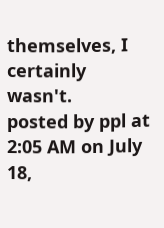themselves, I certainly wasn't.
posted by ppl at 2:05 AM on July 18,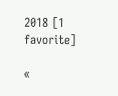2018 [1 favorite]

«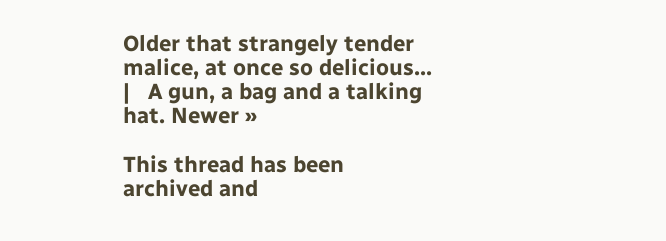Older that strangely tender malice, at once so delicious...   |   A gun, a bag and a talking hat. Newer »

This thread has been archived and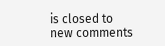is closed to new comments